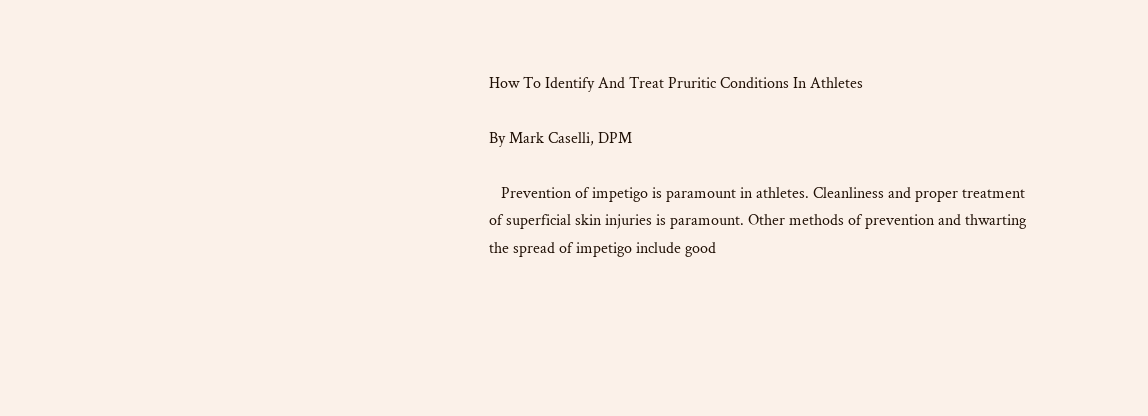How To Identify And Treat Pruritic Conditions In Athletes

By Mark Caselli, DPM

   Prevention of impetigo is paramount in athletes. Cleanliness and proper treatment of superficial skin injuries is paramount. Other methods of prevention and thwarting the spread of impetigo include good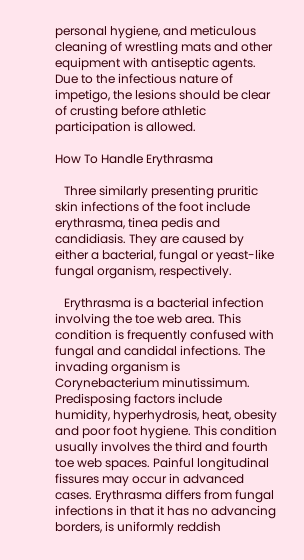personal hygiene, and meticulous cleaning of wrestling mats and other equipment with antiseptic agents. Due to the infectious nature of impetigo, the lesions should be clear of crusting before athletic participation is allowed.

How To Handle Erythrasma

   Three similarly presenting pruritic skin infections of the foot include erythrasma, tinea pedis and candidiasis. They are caused by either a bacterial, fungal or yeast-like fungal organism, respectively.

   Erythrasma is a bacterial infection involving the toe web area. This condition is frequently confused with fungal and candidal infections. The invading organism is Corynebacterium minutissimum. Predisposing factors include humidity, hyperhydrosis, heat, obesity and poor foot hygiene. This condition usually involves the third and fourth toe web spaces. Painful longitudinal fissures may occur in advanced cases. Erythrasma differs from fungal infections in that it has no advancing borders, is uniformly reddish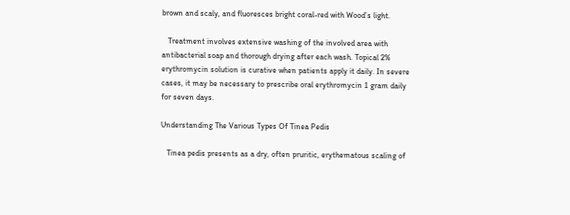brown and scaly, and fluoresces bright coral-red with Wood’s light.

   Treatment involves extensive washing of the involved area with antibacterial soap and thorough drying after each wash. Topical 2% erythromycin solution is curative when patients apply it daily. In severe cases, it may be necessary to prescribe oral erythromycin 1 gram daily for seven days.

Understanding The Various Types Of Tinea Pedis

   Tinea pedis presents as a dry, often pruritic, erythematous scaling of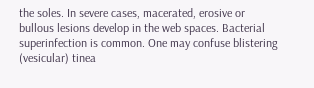the soles. In severe cases, macerated, erosive or bullous lesions develop in the web spaces. Bacterial superinfection is common. One may confuse blistering (vesicular) tinea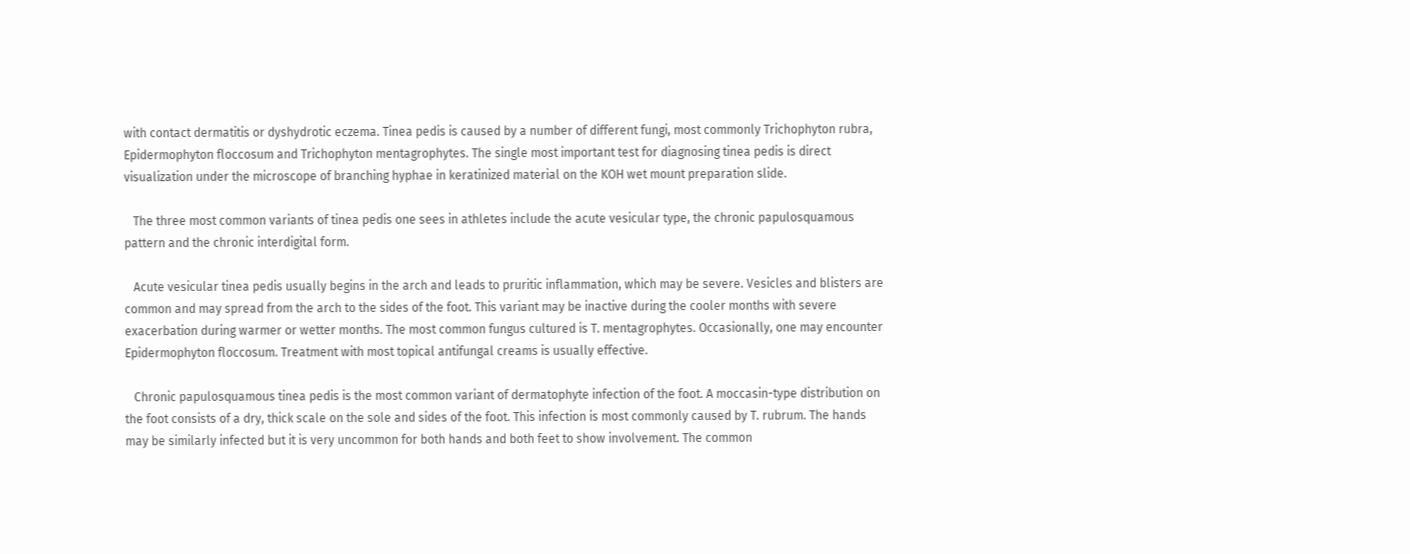with contact dermatitis or dyshydrotic eczema. Tinea pedis is caused by a number of different fungi, most commonly Trichophyton rubra, Epidermophyton floccosum and Trichophyton mentagrophytes. The single most important test for diagnosing tinea pedis is direct visualization under the microscope of branching hyphae in keratinized material on the KOH wet mount preparation slide.

   The three most common variants of tinea pedis one sees in athletes include the acute vesicular type, the chronic papulosquamous pattern and the chronic interdigital form.

   Acute vesicular tinea pedis usually begins in the arch and leads to pruritic inflammation, which may be severe. Vesicles and blisters are common and may spread from the arch to the sides of the foot. This variant may be inactive during the cooler months with severe exacerbation during warmer or wetter months. The most common fungus cultured is T. mentagrophytes. Occasionally, one may encounter Epidermophyton floccosum. Treatment with most topical antifungal creams is usually effective.

   Chronic papulosquamous tinea pedis is the most common variant of dermatophyte infection of the foot. A moccasin-type distribution on the foot consists of a dry, thick scale on the sole and sides of the foot. This infection is most commonly caused by T. rubrum. The hands may be similarly infected but it is very uncommon for both hands and both feet to show involvement. The common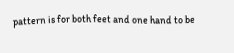pattern is for both feet and one hand to be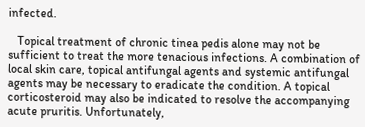infected.

   Topical treatment of chronic tinea pedis alone may not be sufficient to treat the more tenacious infections. A combination of local skin care, topical antifungal agents and systemic antifungal agents may be necessary to eradicate the condition. A topical corticosteroid may also be indicated to resolve the accompanying acute pruritis. Unfortunately,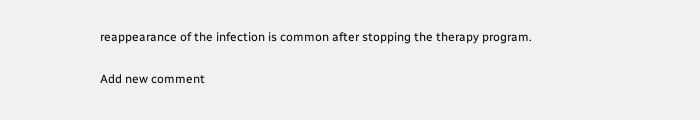reappearance of the infection is common after stopping the therapy program.

Add new comment